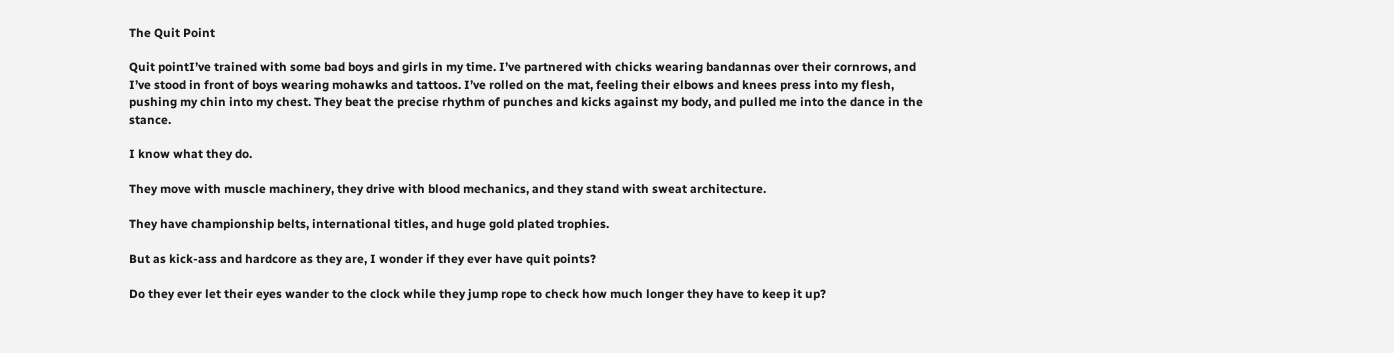The Quit Point

Quit pointI’ve trained with some bad boys and girls in my time. I’ve partnered with chicks wearing bandannas over their cornrows, and I’ve stood in front of boys wearing mohawks and tattoos. I’ve rolled on the mat, feeling their elbows and knees press into my flesh, pushing my chin into my chest. They beat the precise rhythm of punches and kicks against my body, and pulled me into the dance in the stance.

I know what they do.

They move with muscle machinery, they drive with blood mechanics, and they stand with sweat architecture.

They have championship belts, international titles, and huge gold plated trophies.

But as kick-ass and hardcore as they are, I wonder if they ever have quit points?

Do they ever let their eyes wander to the clock while they jump rope to check how much longer they have to keep it up?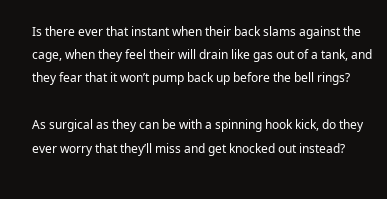Is there ever that instant when their back slams against the cage, when they feel their will drain like gas out of a tank, and they fear that it won’t pump back up before the bell rings?

As surgical as they can be with a spinning hook kick, do they ever worry that they’ll miss and get knocked out instead?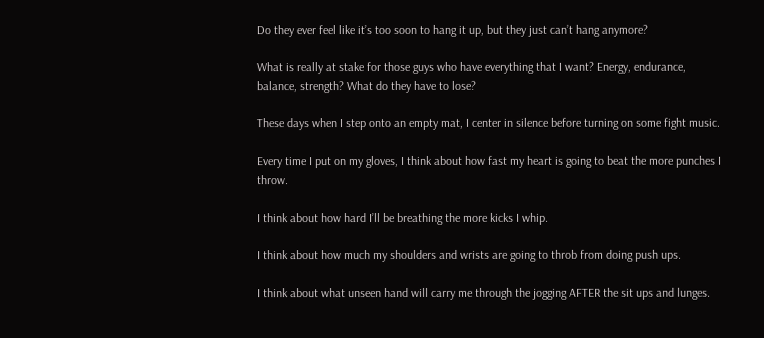Do they ever feel like it’s too soon to hang it up, but they just can’t hang anymore?

What is really at stake for those guys who have everything that I want? Energy, endurance, balance, strength? What do they have to lose?

These days when I step onto an empty mat, I center in silence before turning on some fight music.

Every time I put on my gloves, I think about how fast my heart is going to beat the more punches I throw.

I think about how hard I’ll be breathing the more kicks I whip.

I think about how much my shoulders and wrists are going to throb from doing push ups.

I think about what unseen hand will carry me through the jogging AFTER the sit ups and lunges.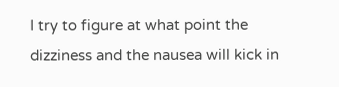I try to figure at what point the dizziness and the nausea will kick in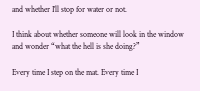and whether I’ll stop for water or not.

I think about whether someone will look in the window and wonder “what the hell is she doing?”

Every time I step on the mat. Every time I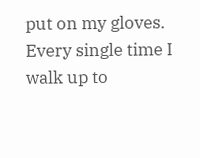put on my gloves. Every single time I walk up to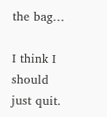the bag…

I think I should just quit.